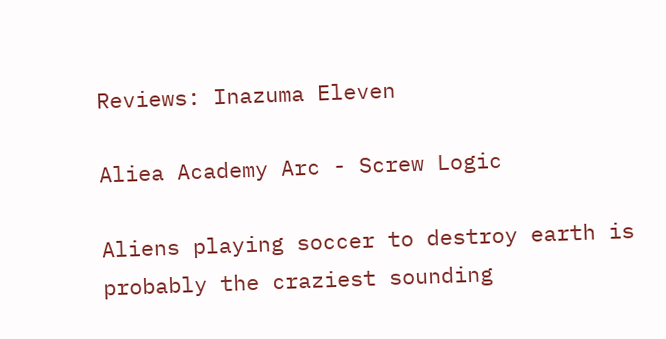Reviews: Inazuma Eleven

Aliea Academy Arc - Screw Logic

Aliens playing soccer to destroy earth is probably the craziest sounding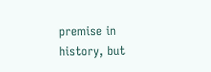premise in history, but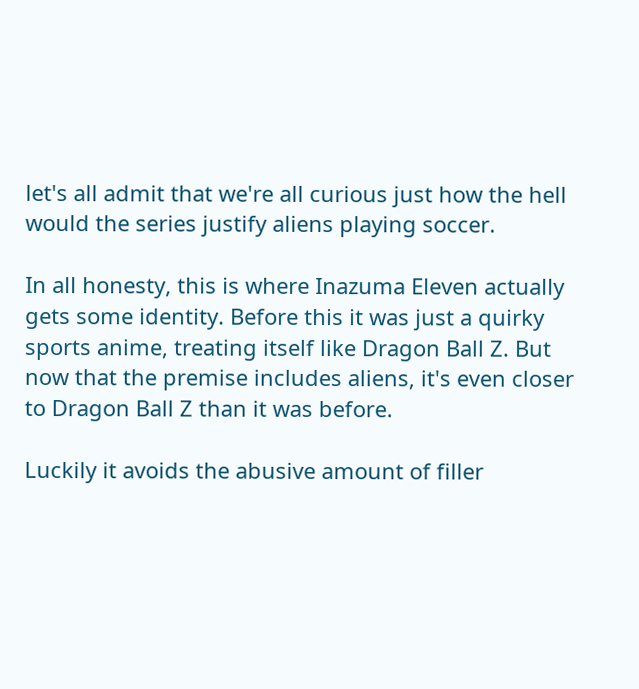let's all admit that we're all curious just how the hell would the series justify aliens playing soccer.

In all honesty, this is where Inazuma Eleven actually gets some identity. Before this it was just a quirky sports anime, treating itself like Dragon Ball Z. But now that the premise includes aliens, it's even closer to Dragon Ball Z than it was before.

Luckily it avoids the abusive amount of filler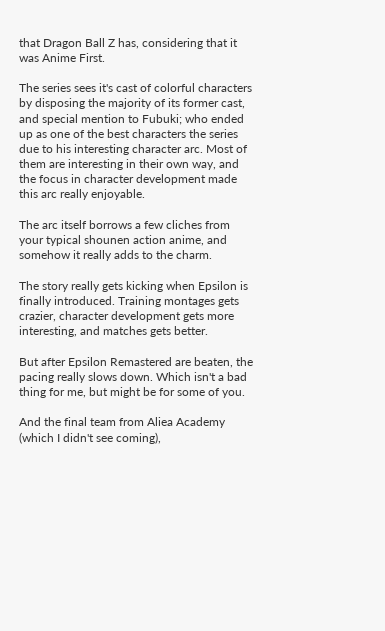that Dragon Ball Z has, considering that it was Anime First.

The series sees it's cast of colorful characters by disposing the majority of its former cast, and special mention to Fubuki; who ended up as one of the best characters the series due to his interesting character arc. Most of them are interesting in their own way, and the focus in character development made this arc really enjoyable.

The arc itself borrows a few cliches from your typical shounen action anime, and somehow it really adds to the charm.

The story really gets kicking when Epsilon is finally introduced. Training montages gets crazier, character development gets more interesting, and matches gets better.

But after Epsilon Remastered are beaten, the pacing really slows down. Which isn't a bad thing for me, but might be for some of you.

And the final team from Aliea Academy (which I didn't see coming),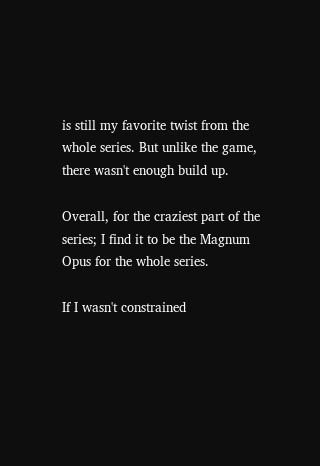is still my favorite twist from the whole series. But unlike the game, there wasn't enough build up.

Overall, for the craziest part of the series; I find it to be the Magnum Opus for the whole series.

If I wasn't constrained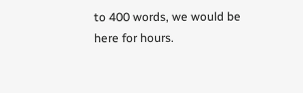to 400 words, we would be here for hours.